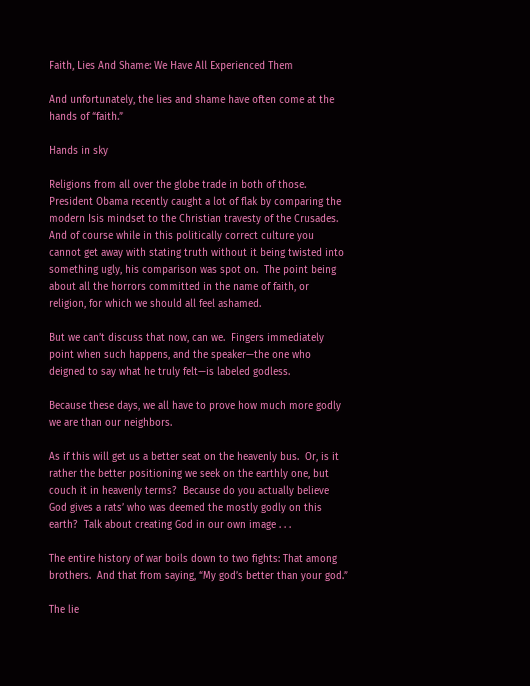Faith, Lies And Shame: We Have All Experienced Them

And unfortunately, the lies and shame have often come at the hands of “faith.”

Hands in sky

Religions from all over the globe trade in both of those.  President Obama recently caught a lot of flak by comparing the modern Isis mindset to the Christian travesty of the Crusades.  And of course while in this politically correct culture you cannot get away with stating truth without it being twisted into something ugly, his comparison was spot on.  The point being about all the horrors committed in the name of faith, or religion, for which we should all feel ashamed.

But we can’t discuss that now, can we.  Fingers immediately point when such happens, and the speaker—the one who deigned to say what he truly felt—is labeled godless.

Because these days, we all have to prove how much more godly we are than our neighbors.

As if this will get us a better seat on the heavenly bus.  Or, is it rather the better positioning we seek on the earthly one, but couch it in heavenly terms?  Because do you actually believe God gives a rats’ who was deemed the mostly godly on this earth?  Talk about creating God in our own image . . .

The entire history of war boils down to two fights: That among brothers.  And that from saying, “My god’s better than your god.”

The lie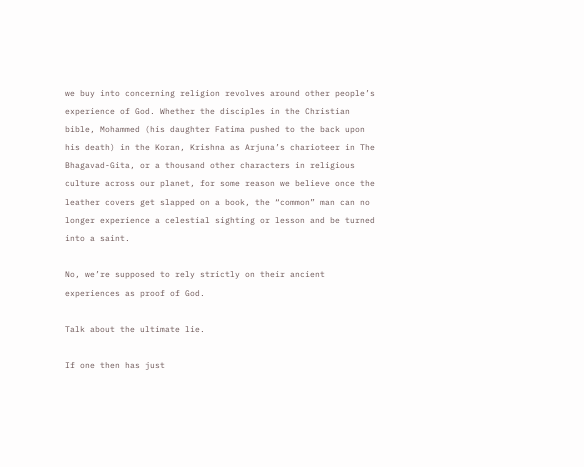we buy into concerning religion revolves around other people’s experience of God. Whether the disciples in the Christian bible, Mohammed (his daughter Fatima pushed to the back upon his death) in the Koran, Krishna as Arjuna’s charioteer in The Bhagavad-Gita, or a thousand other characters in religious culture across our planet, for some reason we believe once the leather covers get slapped on a book, the “common” man can no longer experience a celestial sighting or lesson and be turned into a saint.

No, we’re supposed to rely strictly on their ancient experiences as proof of God.

Talk about the ultimate lie.

If one then has just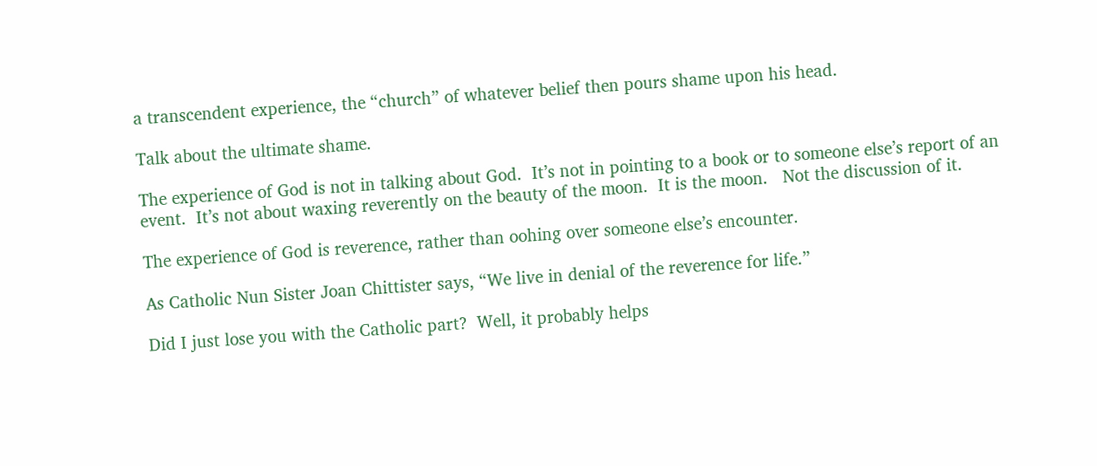a transcendent experience, the “church” of whatever belief then pours shame upon his head.

Talk about the ultimate shame.

The experience of God is not in talking about God.  It’s not in pointing to a book or to someone else’s report of an event.  It’s not about waxing reverently on the beauty of the moon.  It is the moon.   Not the discussion of it.

The experience of God is reverence, rather than oohing over someone else’s encounter.

As Catholic Nun Sister Joan Chittister says, “We live in denial of the reverence for life.”

Did I just lose you with the Catholic part?  Well, it probably helps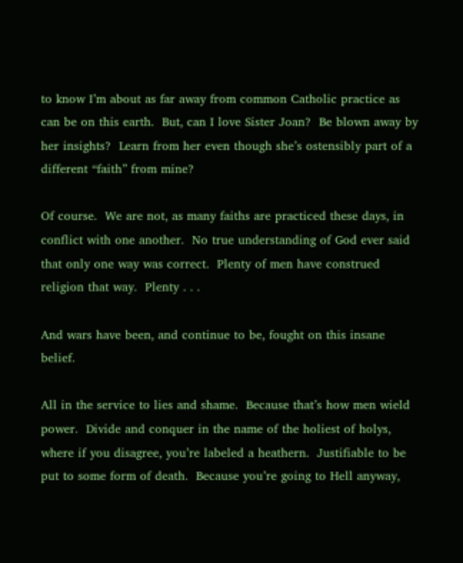to know I’m about as far away from common Catholic practice as can be on this earth.  But, can I love Sister Joan?  Be blown away by her insights?  Learn from her even though she’s ostensibly part of a different “faith” from mine?

Of course.  We are not, as many faiths are practiced these days, in conflict with one another.  No true understanding of God ever said that only one way was correct.  Plenty of men have construed religion that way.  Plenty . . .

And wars have been, and continue to be, fought on this insane belief.

All in the service to lies and shame.  Because that’s how men wield power.  Divide and conquer in the name of the holiest of holys, where if you disagree, you’re labeled a heathern.  Justifiable to be put to some form of death.  Because you’re going to Hell anyway,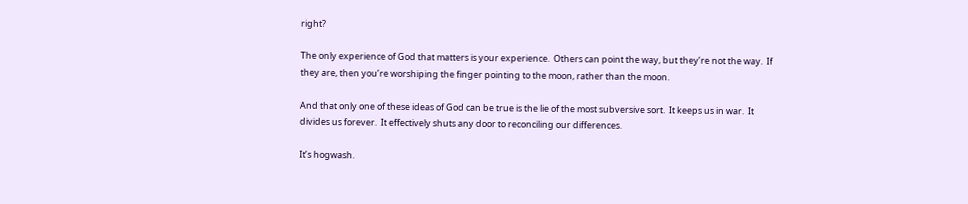right?

The only experience of God that matters is your experience.  Others can point the way, but they’re not the way.  If they are, then you’re worshiping the finger pointing to the moon, rather than the moon.

And that only one of these ideas of God can be true is the lie of the most subversive sort.  It keeps us in war.  It divides us forever.  It effectively shuts any door to reconciling our differences.

It’s hogwash.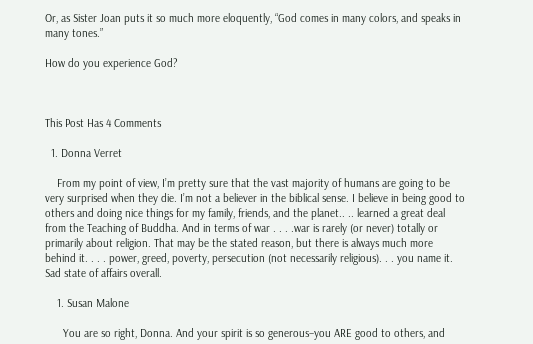Or, as Sister Joan puts it so much more eloquently, “God comes in many colors, and speaks in many tones.”

How do you experience God?



This Post Has 4 Comments

  1. Donna Verret

    From my point of view, I’m pretty sure that the vast majority of humans are going to be very surprised when they die. I’m not a believer in the biblical sense. I believe in being good to others and doing nice things for my family, friends, and the planet.. .. learned a great deal from the Teaching of Buddha. And in terms of war . . . .war is rarely (or never) totally or primarily about religion. That may be the stated reason, but there is always much more behind it. . . . power, greed, poverty, persecution (not necessarily religious). . . you name it. Sad state of affairs overall.

    1. Susan Malone

      You are so right, Donna. And your spirit is so generous–you ARE good to others, and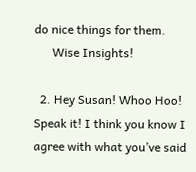do nice things for them.
      Wise Insights!

  2. Hey Susan! Whoo Hoo! Speak it! I think you know I agree with what you’ve said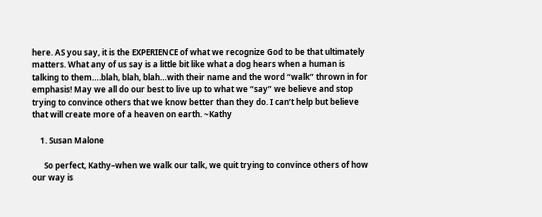here. AS you say, it is the EXPERIENCE of what we recognize God to be that ultimately matters. What any of us say is a little bit like what a dog hears when a human is talking to them….blah, blah, blah…with their name and the word “walk” thrown in for emphasis! May we all do our best to live up to what we “say” we believe and stop trying to convince others that we know better than they do. I can’t help but believe that will create more of a heaven on earth. ~Kathy

    1. Susan Malone

      So perfect, Kathy–when we walk our talk, we quit trying to convince others of how our way is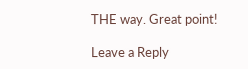THE way. Great point!

Leave a Reply